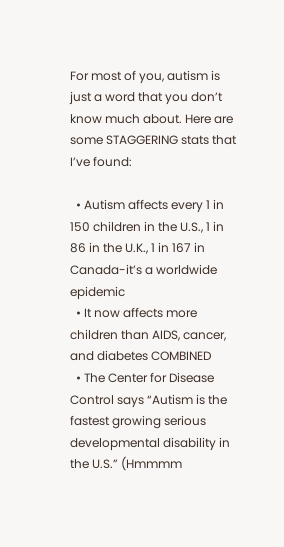For most of you, autism is just a word that you don’t know much about. Here are some STAGGERING stats that I’ve found:

  • Autism affects every 1 in 150 children in the U.S., 1 in 86 in the U.K., 1 in 167 in Canada-it’s a worldwide epidemic
  • It now affects more children than AIDS, cancer, and diabetes COMBINED
  • The Center for Disease Control says “Autism is the fastest growing serious developmental disability in the U.S.” (Hmmmm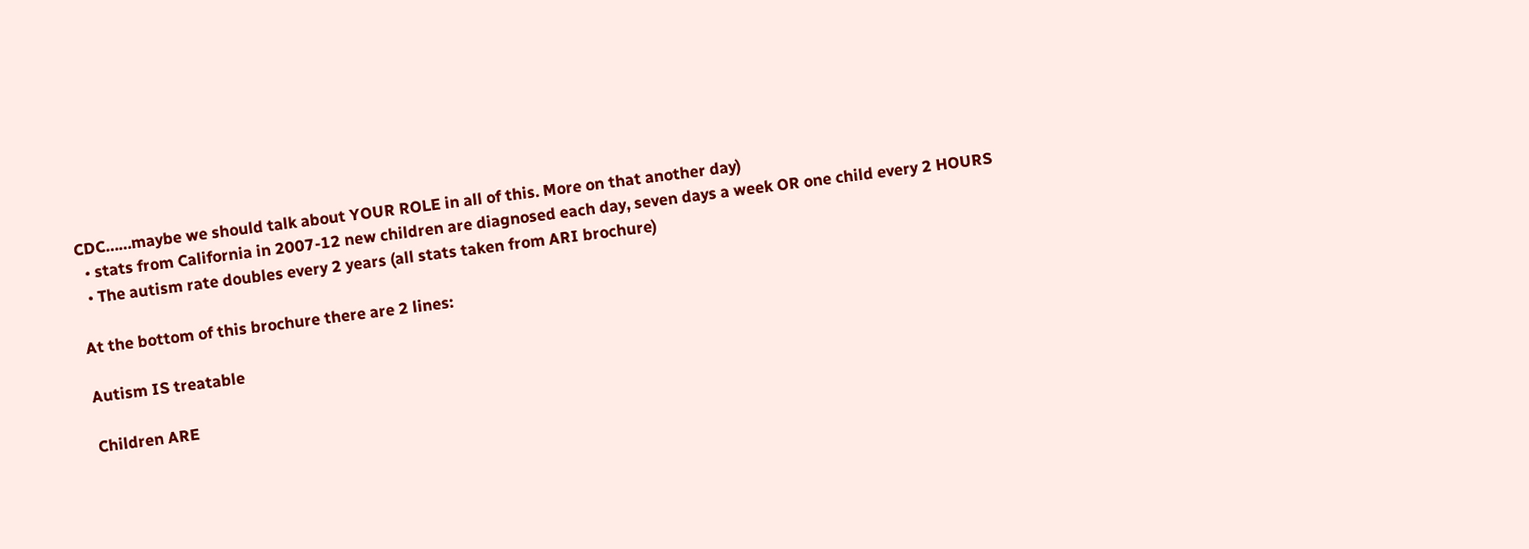CDC……maybe we should talk about YOUR ROLE in all of this. More on that another day)
  • stats from California in 2007-12 new children are diagnosed each day, seven days a week OR one child every 2 HOURS
  • The autism rate doubles every 2 years (all stats taken from ARI brochure)

At the bottom of this brochure there are 2 lines:

Autism IS treatable

Children ARE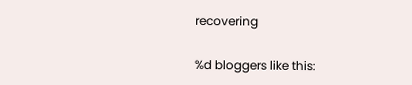recovering

%d bloggers like this: